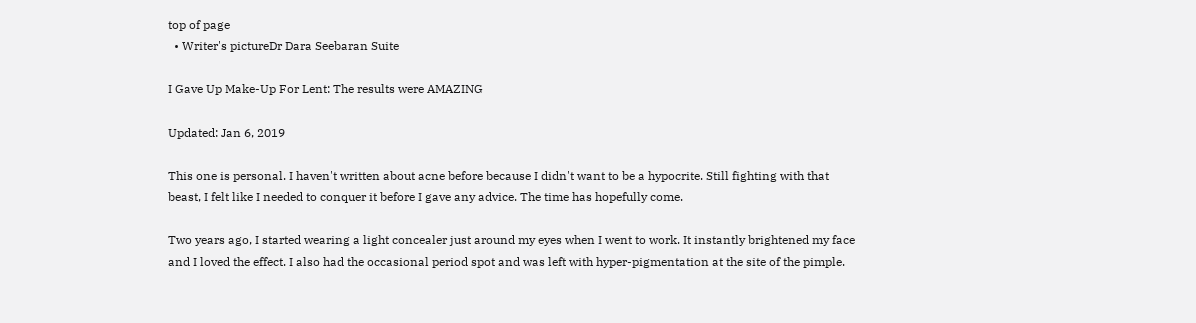top of page
  • Writer's pictureDr Dara Seebaran Suite

I Gave Up Make-Up For Lent: The results were AMAZING

Updated: Jan 6, 2019

This one is personal. I haven't written about acne before because I didn't want to be a hypocrite. Still fighting with that beast, I felt like I needed to conquer it before I gave any advice. The time has hopefully come.

Two years ago, I started wearing a light concealer just around my eyes when I went to work. It instantly brightened my face and I loved the effect. I also had the occasional period spot and was left with hyper-pigmentation at the site of the pimple.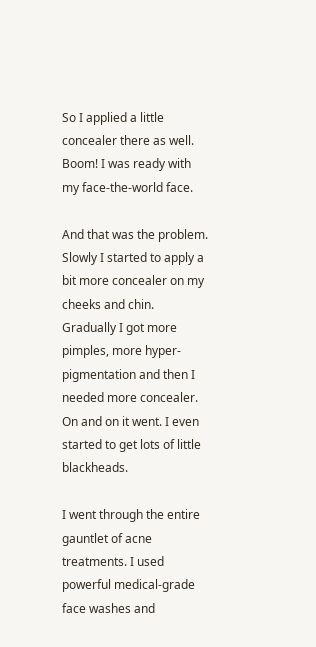So I applied a little concealer there as well. Boom! I was ready with my face-the-world face.

And that was the problem. Slowly I started to apply a bit more concealer on my cheeks and chin. Gradually I got more pimples, more hyper-pigmentation and then I needed more concealer. On and on it went. I even started to get lots of little blackheads.

I went through the entire gauntlet of acne treatments. I used powerful medical-grade face washes and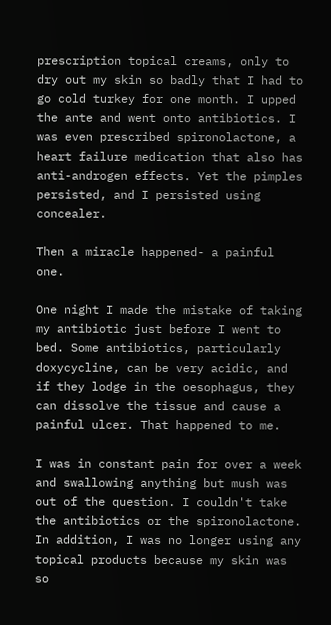prescription topical creams, only to dry out my skin so badly that I had to go cold turkey for one month. I upped the ante and went onto antibiotics. I was even prescribed spironolactone, a heart failure medication that also has anti-androgen effects. Yet the pimples persisted, and I persisted using concealer.

Then a miracle happened- a painful one.

One night I made the mistake of taking my antibiotic just before I went to bed. Some antibiotics, particularly doxycycline, can be very acidic, and if they lodge in the oesophagus, they can dissolve the tissue and cause a painful ulcer. That happened to me.

I was in constant pain for over a week and swallowing anything but mush was out of the question. I couldn't take the antibiotics or the spironolactone. In addition, I was no longer using any topical products because my skin was so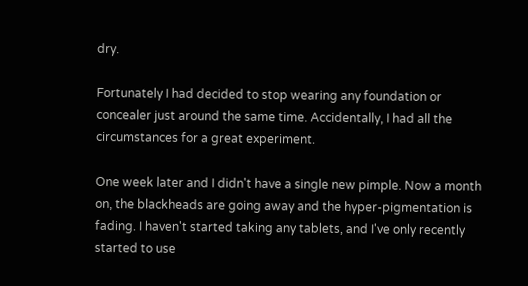dry.

Fortunately I had decided to stop wearing any foundation or concealer just around the same time. Accidentally, I had all the circumstances for a great experiment.

One week later and I didn't have a single new pimple. Now a month on, the blackheads are going away and the hyper-pigmentation is fading. I haven't started taking any tablets, and I've only recently started to use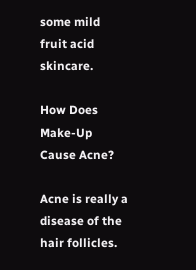some mild fruit acid skincare.

How Does Make-Up Cause Acne?

Acne is really a disease of the hair follicles.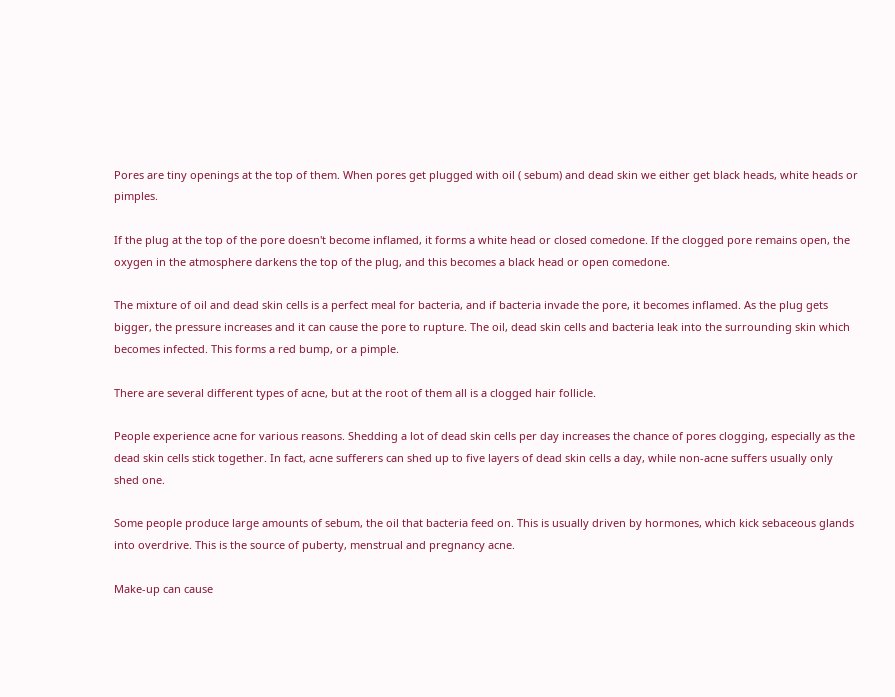Pores are tiny openings at the top of them. When pores get plugged with oil ( sebum) and dead skin we either get black heads, white heads or pimples.

If the plug at the top of the pore doesn't become inflamed, it forms a white head or closed comedone. If the clogged pore remains open, the oxygen in the atmosphere darkens the top of the plug, and this becomes a black head or open comedone.

The mixture of oil and dead skin cells is a perfect meal for bacteria, and if bacteria invade the pore, it becomes inflamed. As the plug gets bigger, the pressure increases and it can cause the pore to rupture. The oil, dead skin cells and bacteria leak into the surrounding skin which becomes infected. This forms a red bump, or a pimple.

There are several different types of acne, but at the root of them all is a clogged hair follicle.

People experience acne for various reasons. Shedding a lot of dead skin cells per day increases the chance of pores clogging, especially as the dead skin cells stick together. In fact, acne sufferers can shed up to five layers of dead skin cells a day, while non-acne suffers usually only shed one.

Some people produce large amounts of sebum, the oil that bacteria feed on. This is usually driven by hormones, which kick sebaceous glands into overdrive. This is the source of puberty, menstrual and pregnancy acne.

Make-up can cause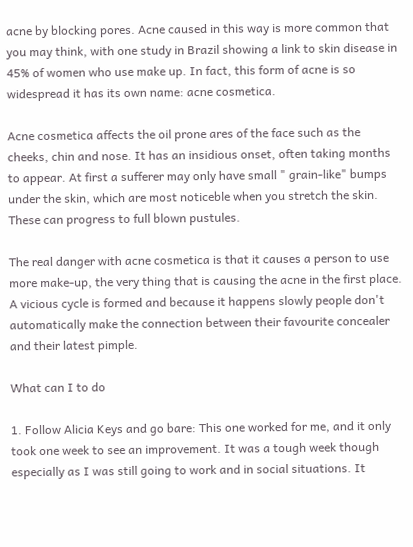acne by blocking pores. Acne caused in this way is more common that you may think, with one study in Brazil showing a link to skin disease in 45% of women who use make up. In fact, this form of acne is so widespread it has its own name: acne cosmetica.

Acne cosmetica affects the oil prone ares of the face such as the cheeks, chin and nose. It has an insidious onset, often taking months to appear. At first a sufferer may only have small " grain-like" bumps under the skin, which are most noticeble when you stretch the skin. These can progress to full blown pustules.

The real danger with acne cosmetica is that it causes a person to use more make-up, the very thing that is causing the acne in the first place. A vicious cycle is formed and because it happens slowly people don't automatically make the connection between their favourite concealer and their latest pimple.

What can I to do

1. Follow Alicia Keys and go bare: This one worked for me, and it only took one week to see an improvement. It was a tough week though especially as I was still going to work and in social situations. It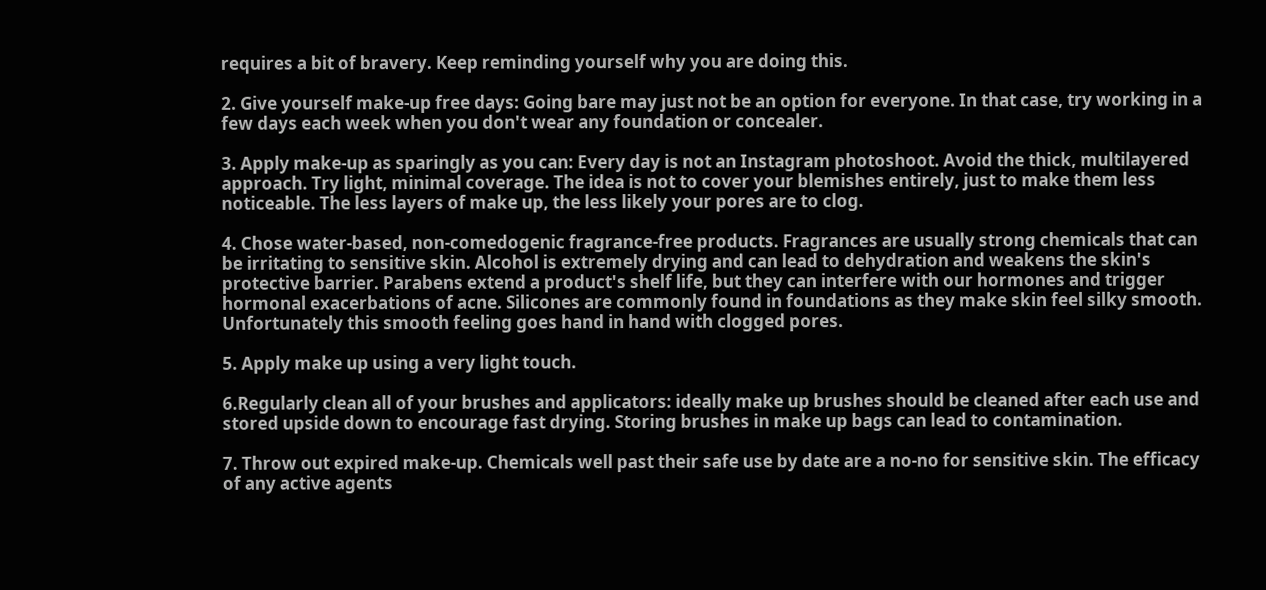requires a bit of bravery. Keep reminding yourself why you are doing this.

2. Give yourself make-up free days: Going bare may just not be an option for everyone. In that case, try working in a few days each week when you don't wear any foundation or concealer.

3. Apply make-up as sparingly as you can: Every day is not an Instagram photoshoot. Avoid the thick, multilayered approach. Try light, minimal coverage. The idea is not to cover your blemishes entirely, just to make them less noticeable. The less layers of make up, the less likely your pores are to clog.

4. Chose water-based, non-comedogenic fragrance-free products. Fragrances are usually strong chemicals that can be irritating to sensitive skin. Alcohol is extremely drying and can lead to dehydration and weakens the skin's protective barrier. Parabens extend a product's shelf life, but they can interfere with our hormones and trigger hormonal exacerbations of acne. Silicones are commonly found in foundations as they make skin feel silky smooth. Unfortunately this smooth feeling goes hand in hand with clogged pores.

5. Apply make up using a very light touch.

6.Regularly clean all of your brushes and applicators: ideally make up brushes should be cleaned after each use and stored upside down to encourage fast drying. Storing brushes in make up bags can lead to contamination.

7. Throw out expired make-up. Chemicals well past their safe use by date are a no-no for sensitive skin. The efficacy of any active agents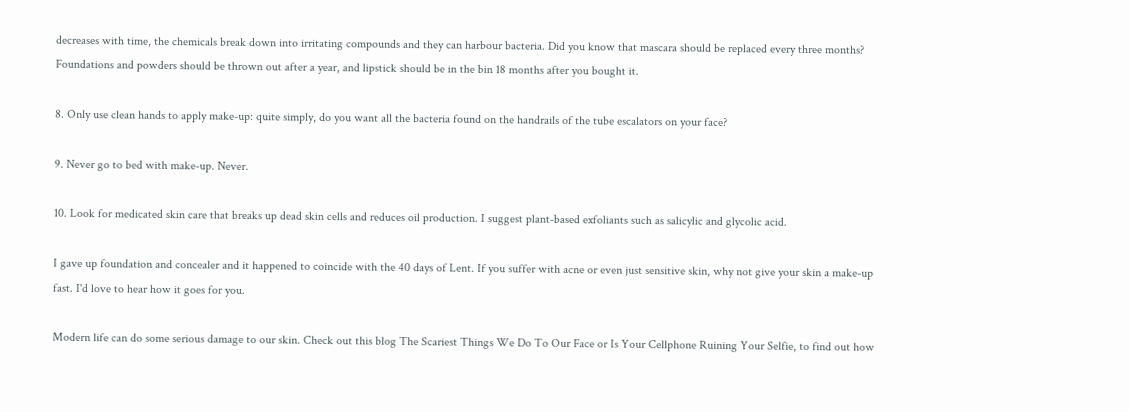decreases with time, the chemicals break down into irritating compounds and they can harbour bacteria. Did you know that mascara should be replaced every three months? Foundations and powders should be thrown out after a year, and lipstick should be in the bin 18 months after you bought it.

8. Only use clean hands to apply make-up: quite simply, do you want all the bacteria found on the handrails of the tube escalators on your face?

9. Never go to bed with make-up. Never.

10. Look for medicated skin care that breaks up dead skin cells and reduces oil production. I suggest plant-based exfoliants such as salicylic and glycolic acid.

I gave up foundation and concealer and it happened to coincide with the 40 days of Lent. If you suffer with acne or even just sensitive skin, why not give your skin a make-up fast. I'd love to hear how it goes for you.

Modern life can do some serious damage to our skin. Check out this blog The Scariest Things We Do To Our Face or Is Your Cellphone Ruining Your Selfie, to find out how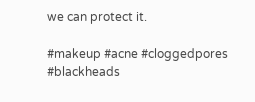we can protect it.

#makeup #acne #cloggedpores #blackheads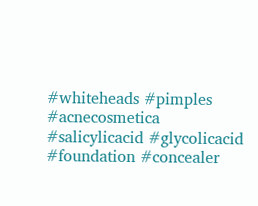#whiteheads #pimples #acnecosmetica #salicylicacid #glycolicacid #foundation #concealer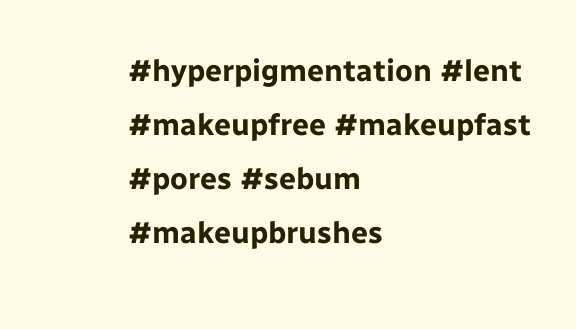#hyperpigmentation #lent #makeupfree #makeupfast #pores #sebum #makeupbrushes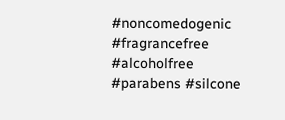#noncomedogenic #fragrancefree #alcoholfree #parabens #silcone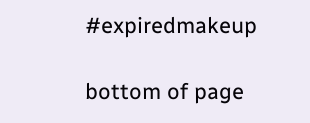#expiredmakeup

bottom of page